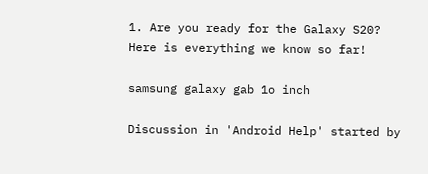1. Are you ready for the Galaxy S20? Here is everything we know so far!

samsung galaxy gab 1o inch

Discussion in 'Android Help' started by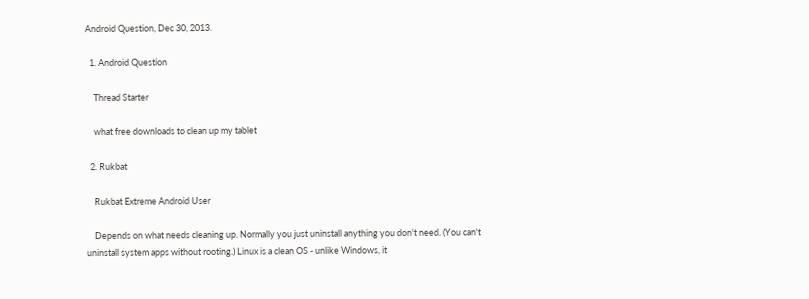Android Question, Dec 30, 2013.

  1. Android Question

    Thread Starter

    what free downloads to clean up my tablet

  2. Rukbat

    Rukbat Extreme Android User

    Depends on what needs cleaning up. Normally you just uninstall anything you don't need. (You can't uninstall system apps without rooting.) Linux is a clean OS - unlike Windows, it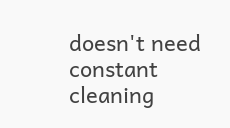doesn't need constant cleaning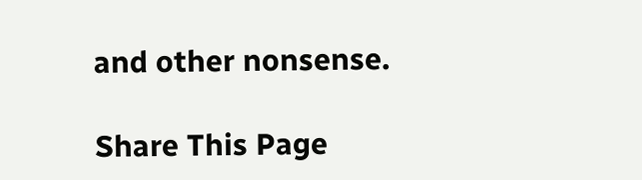and other nonsense.

Share This Page